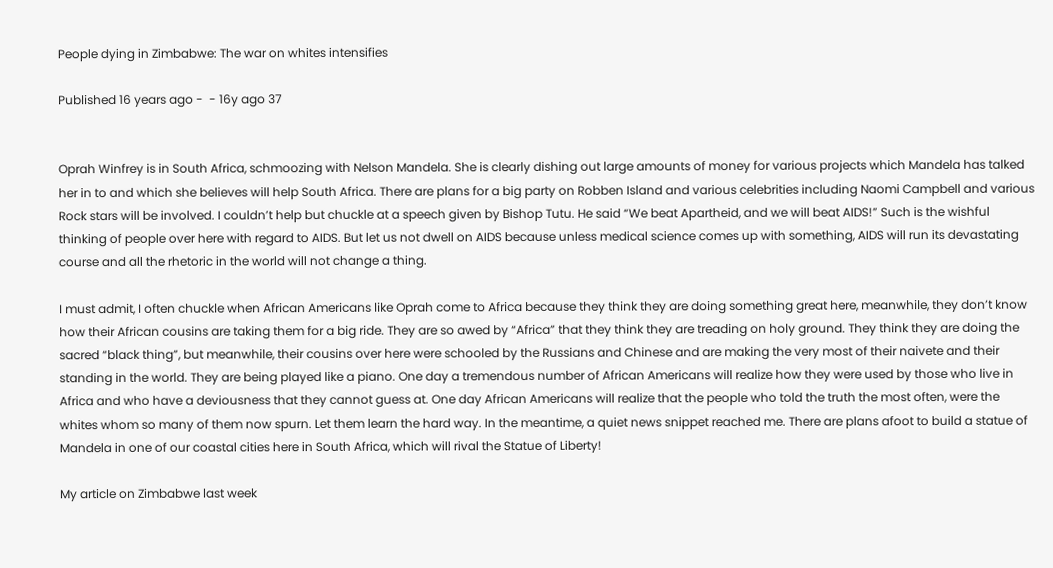People dying in Zimbabwe: The war on whites intensifies

Published 16 years ago -  - 16y ago 37


Oprah Winfrey is in South Africa, schmoozing with Nelson Mandela. She is clearly dishing out large amounts of money for various projects which Mandela has talked her in to and which she believes will help South Africa. There are plans for a big party on Robben Island and various celebrities including Naomi Campbell and various Rock stars will be involved. I couldn’t help but chuckle at a speech given by Bishop Tutu. He said “We beat Apartheid, and we will beat AIDS!” Such is the wishful thinking of people over here with regard to AIDS. But let us not dwell on AIDS because unless medical science comes up with something, AIDS will run its devastating course and all the rhetoric in the world will not change a thing.

I must admit, I often chuckle when African Americans like Oprah come to Africa because they think they are doing something great here, meanwhile, they don’t know how their African cousins are taking them for a big ride. They are so awed by “Africa” that they think they are treading on holy ground. They think they are doing the sacred “black thing”, but meanwhile, their cousins over here were schooled by the Russians and Chinese and are making the very most of their naivete and their standing in the world. They are being played like a piano. One day a tremendous number of African Americans will realize how they were used by those who live in Africa and who have a deviousness that they cannot guess at. One day African Americans will realize that the people who told the truth the most often, were the whites whom so many of them now spurn. Let them learn the hard way. In the meantime, a quiet news snippet reached me. There are plans afoot to build a statue of Mandela in one of our coastal cities here in South Africa, which will rival the Statue of Liberty!

My article on Zimbabwe last week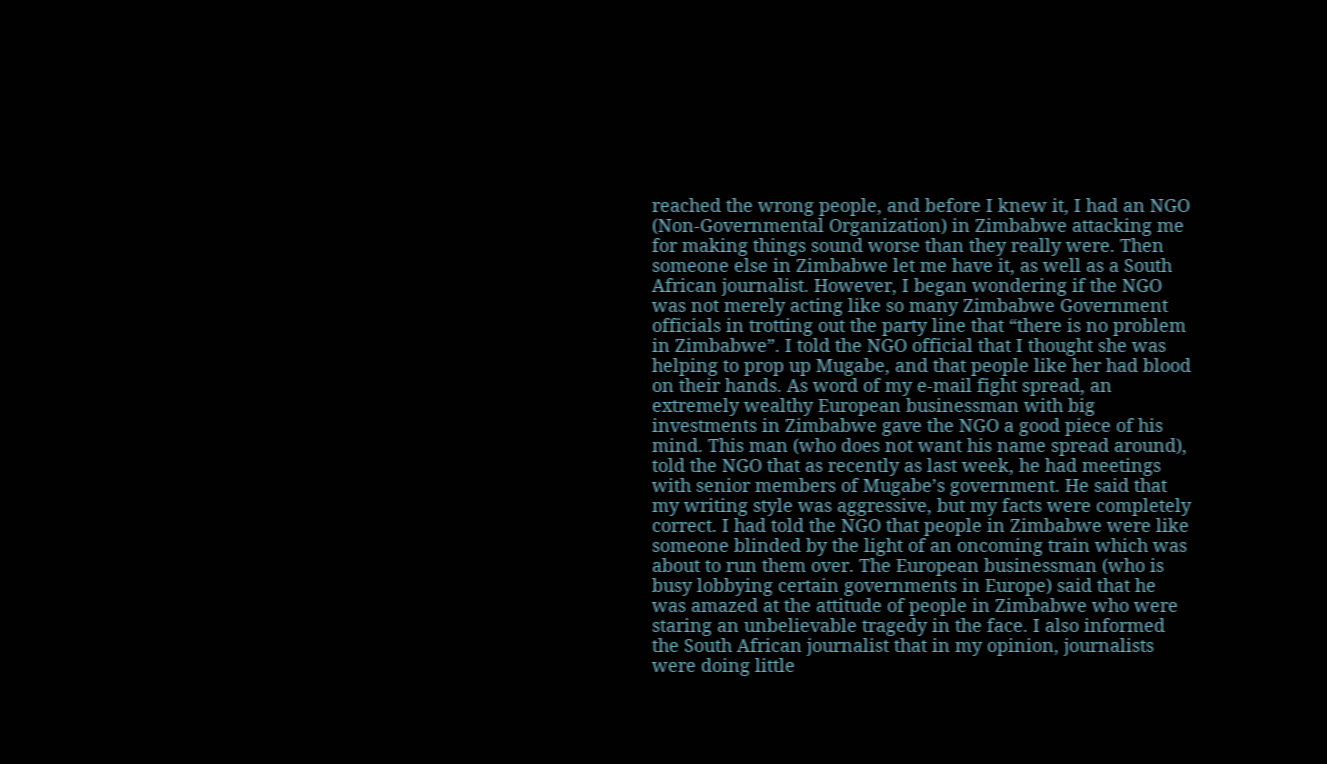reached the wrong people, and before I knew it, I had an NGO (Non-Governmental Organization) in Zimbabwe attacking me for making things sound worse than they really were. Then someone else in Zimbabwe let me have it, as well as a South African journalist. However, I began wondering if the NGO was not merely acting like so many Zimbabwe Government officials in trotting out the party line that “there is no problem in Zimbabwe”. I told the NGO official that I thought she was helping to prop up Mugabe, and that people like her had blood on their hands. As word of my e-mail fight spread, an extremely wealthy European businessman with big investments in Zimbabwe gave the NGO a good piece of his mind. This man (who does not want his name spread around), told the NGO that as recently as last week, he had meetings with senior members of Mugabe’s government. He said that my writing style was aggressive, but my facts were completely correct. I had told the NGO that people in Zimbabwe were like someone blinded by the light of an oncoming train which was about to run them over. The European businessman (who is busy lobbying certain governments in Europe) said that he was amazed at the attitude of people in Zimbabwe who were staring an unbelievable tragedy in the face. I also informed the South African journalist that in my opinion, journalists were doing little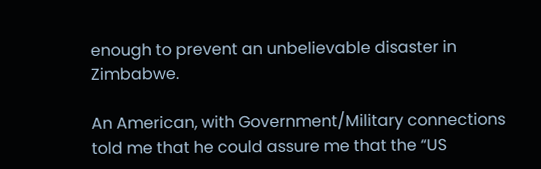enough to prevent an unbelievable disaster in Zimbabwe.

An American, with Government/Military connections told me that he could assure me that the “US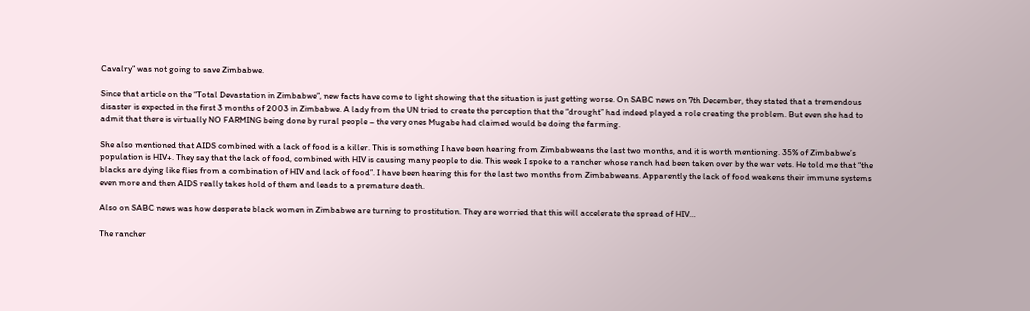Cavalry” was not going to save Zimbabwe.

Since that article on the “Total Devastation in Zimbabwe”, new facts have come to light showing that the situation is just getting worse. On SABC news on 7th December, they stated that a tremendous disaster is expected in the first 3 months of 2003 in Zimbabwe. A lady from the UN tried to create the perception that the “drought” had indeed played a role creating the problem. But even she had to admit that there is virtually NO FARMING being done by rural people – the very ones Mugabe had claimed would be doing the farming.

She also mentioned that AIDS combined with a lack of food is a killer. This is something I have been hearing from Zimbabweans the last two months, and it is worth mentioning. 35% of Zimbabwe’s population is HIV+. They say that the lack of food, combined with HIV is causing many people to die. This week I spoke to a rancher whose ranch had been taken over by the war vets. He told me that “the blacks are dying like flies from a combination of HIV and lack of food”. I have been hearing this for the last two months from Zimbabweans. Apparently the lack of food weakens their immune systems even more and then AIDS really takes hold of them and leads to a premature death.

Also on SABC news was how desperate black women in Zimbabwe are turning to prostitution. They are worried that this will accelerate the spread of HIV…

The rancher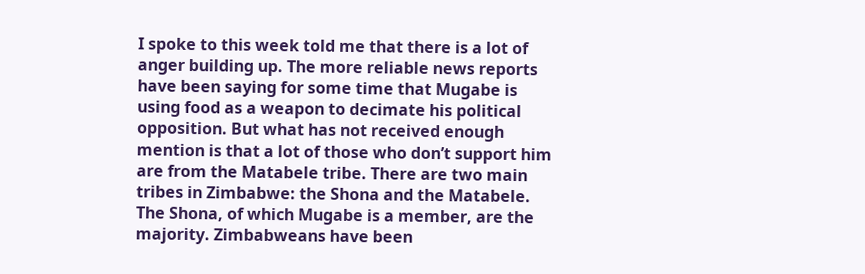I spoke to this week told me that there is a lot of anger building up. The more reliable news reports have been saying for some time that Mugabe is using food as a weapon to decimate his political opposition. But what has not received enough mention is that a lot of those who don’t support him are from the Matabele tribe. There are two main tribes in Zimbabwe: the Shona and the Matabele. The Shona, of which Mugabe is a member, are the majority. Zimbabweans have been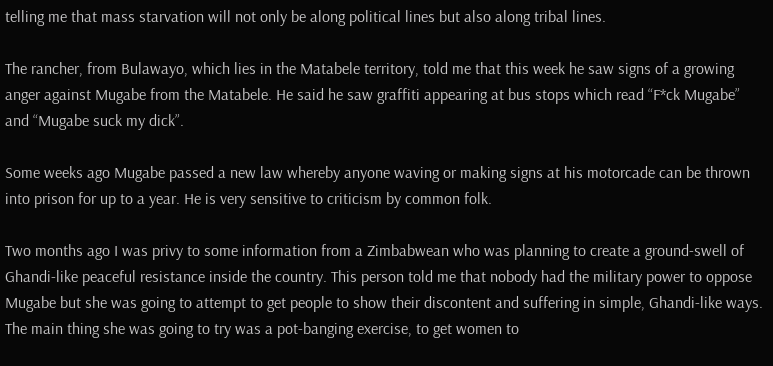telling me that mass starvation will not only be along political lines but also along tribal lines.

The rancher, from Bulawayo, which lies in the Matabele territory, told me that this week he saw signs of a growing anger against Mugabe from the Matabele. He said he saw graffiti appearing at bus stops which read “F*ck Mugabe” and “Mugabe suck my dick”.

Some weeks ago Mugabe passed a new law whereby anyone waving or making signs at his motorcade can be thrown into prison for up to a year. He is very sensitive to criticism by common folk.

Two months ago I was privy to some information from a Zimbabwean who was planning to create a ground-swell of Ghandi-like peaceful resistance inside the country. This person told me that nobody had the military power to oppose Mugabe but she was going to attempt to get people to show their discontent and suffering in simple, Ghandi-like ways. The main thing she was going to try was a pot-banging exercise, to get women to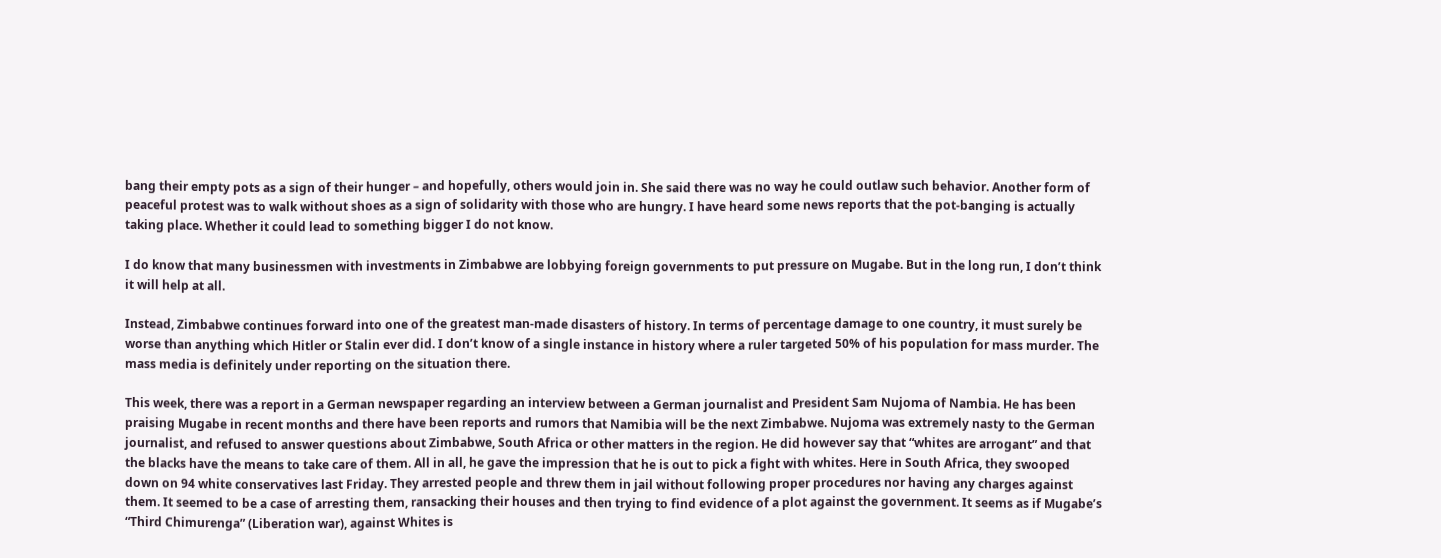bang their empty pots as a sign of their hunger – and hopefully, others would join in. She said there was no way he could outlaw such behavior. Another form of peaceful protest was to walk without shoes as a sign of solidarity with those who are hungry. I have heard some news reports that the pot-banging is actually taking place. Whether it could lead to something bigger I do not know.

I do know that many businessmen with investments in Zimbabwe are lobbying foreign governments to put pressure on Mugabe. But in the long run, I don’t think it will help at all.

Instead, Zimbabwe continues forward into one of the greatest man-made disasters of history. In terms of percentage damage to one country, it must surely be worse than anything which Hitler or Stalin ever did. I don’t know of a single instance in history where a ruler targeted 50% of his population for mass murder. The mass media is definitely under reporting on the situation there.

This week, there was a report in a German newspaper regarding an interview between a German journalist and President Sam Nujoma of Nambia. He has been praising Mugabe in recent months and there have been reports and rumors that Namibia will be the next Zimbabwe. Nujoma was extremely nasty to the German journalist, and refused to answer questions about Zimbabwe, South Africa or other matters in the region. He did however say that “whites are arrogant” and that the blacks have the means to take care of them. All in all, he gave the impression that he is out to pick a fight with whites. Here in South Africa, they swooped down on 94 white conservatives last Friday. They arrested people and threw them in jail without following proper procedures nor having any charges against them. It seemed to be a case of arresting them, ransacking their houses and then trying to find evidence of a plot against the government. It seems as if Mugabe’s “Third Chimurenga” (Liberation war), against Whites is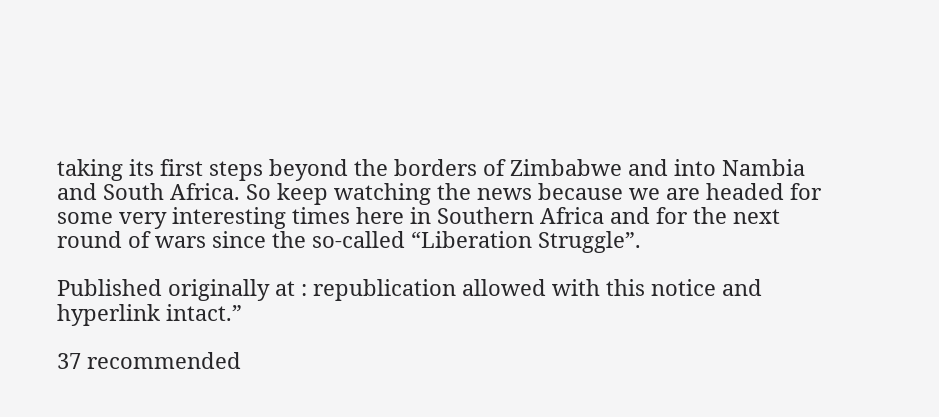taking its first steps beyond the borders of Zimbabwe and into Nambia and South Africa. So keep watching the news because we are headed for some very interesting times here in Southern Africa and for the next round of wars since the so-called “Liberation Struggle”.

Published originally at : republication allowed with this notice and hyperlink intact.”

37 recommended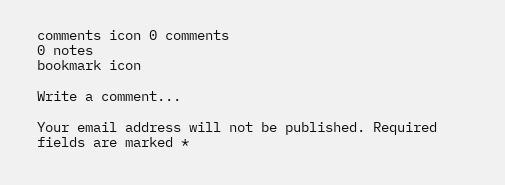comments icon 0 comments
0 notes
bookmark icon

Write a comment...

Your email address will not be published. Required fields are marked *